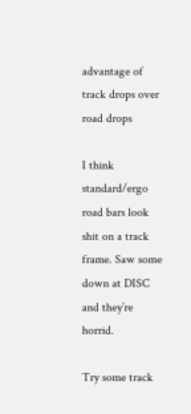advantage of track drops over road drops

I think standard/ergo road bars look shit on a track frame. Saw some down at DISC and they’re horrid.

Try some track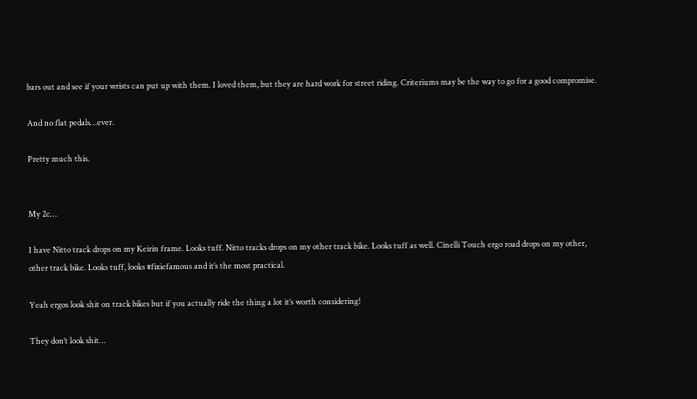bars out and see if your wrists can put up with them. I loved them, but they are hard work for street riding. Criteriums may be the way to go for a good compromise.

And no flat pedals…ever.

Pretty much this.


My 2c…

I have Nitto track drops on my Keirin frame. Looks tuff. Nitto tracks drops on my other track bike. Looks tuff as well. Cinelli Touch ergo road drops on my other, other track bike. Looks tuff, looks #fixiefamous and it’s the most practical.

Yeah ergos look shit on track bikes but if you actually ride the thing a lot it’s worth considering!

They don’t look shit…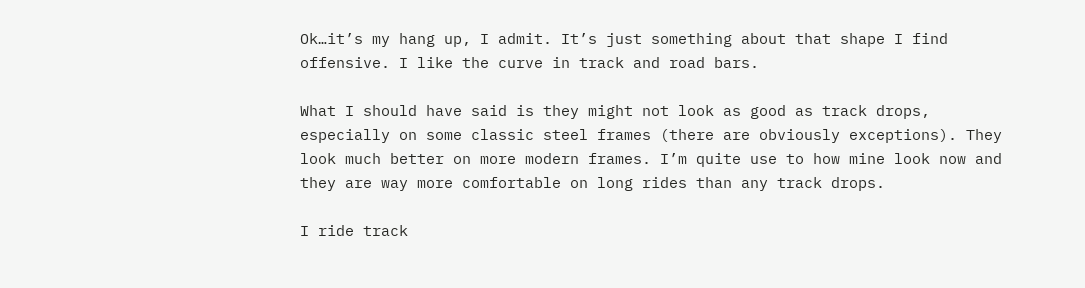Ok…it’s my hang up, I admit. It’s just something about that shape I find offensive. I like the curve in track and road bars.

What I should have said is they might not look as good as track drops, especially on some classic steel frames (there are obviously exceptions). They look much better on more modern frames. I’m quite use to how mine look now and they are way more comfortable on long rides than any track drops.

I ride track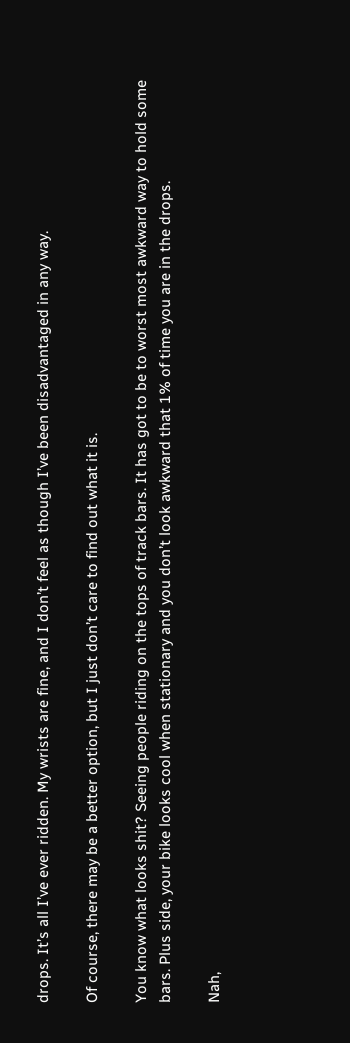drops. It’s all I’ve ever ridden. My wrists are fine, and I don’t feel as though I’ve been disadvantaged in any way.

Of course, there may be a better option, but I just don’t care to find out what it is.

You know what looks shit? Seeing people riding on the tops of track bars. It has got to be to worst most awkward way to hold some bars. Plus side, your bike looks cool when stationary and you don’t look awkward that 1% of time you are in the drops.

Nah,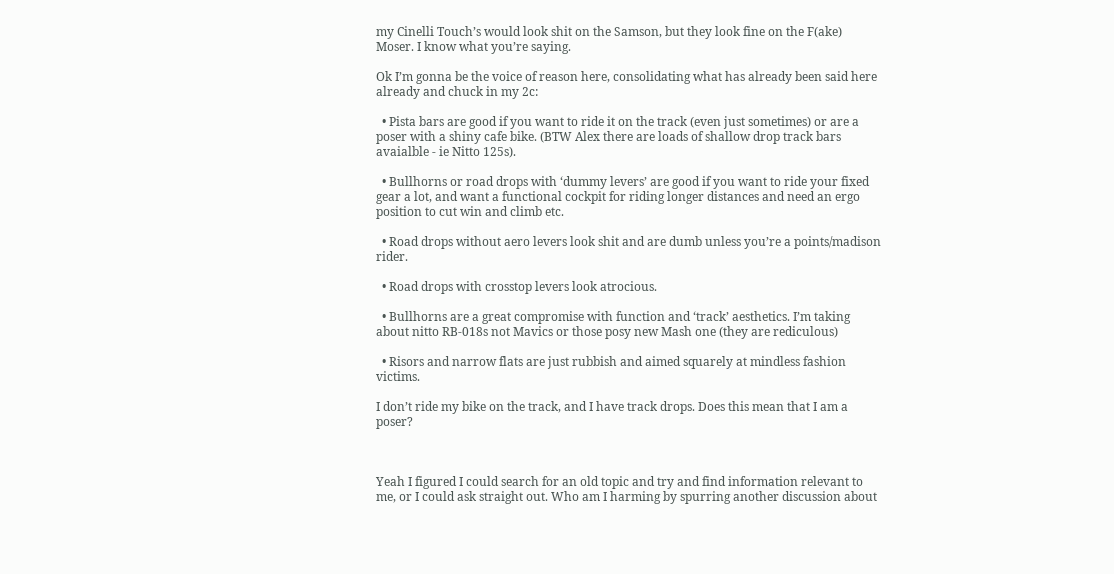my Cinelli Touch’s would look shit on the Samson, but they look fine on the F(ake) Moser. I know what you’re saying.

Ok I’m gonna be the voice of reason here, consolidating what has already been said here already and chuck in my 2c:

  • Pista bars are good if you want to ride it on the track (even just sometimes) or are a poser with a shiny cafe bike. (BTW Alex there are loads of shallow drop track bars avaialble - ie Nitto 125s).

  • Bullhorns or road drops with ‘dummy levers’ are good if you want to ride your fixed gear a lot, and want a functional cockpit for riding longer distances and need an ergo position to cut win and climb etc.

  • Road drops without aero levers look shit and are dumb unless you’re a points/madison rider.

  • Road drops with crosstop levers look atrocious.

  • Bullhorns are a great compromise with function and ‘track’ aesthetics. I’m taking about nitto RB-018s not Mavics or those posy new Mash one (they are rediculous)

  • Risors and narrow flats are just rubbish and aimed squarely at mindless fashion victims.

I don’t ride my bike on the track, and I have track drops. Does this mean that I am a poser?



Yeah I figured I could search for an old topic and try and find information relevant to me, or I could ask straight out. Who am I harming by spurring another discussion about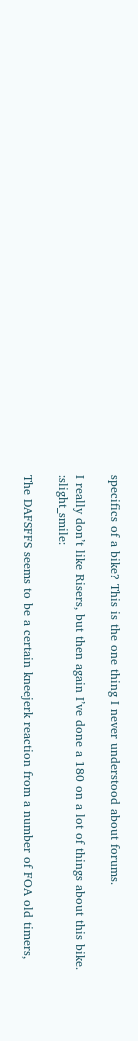specifics of a bike? This is the one thing I never understood about forums.

I really don’t like Risers, but then again I’ve done a 180 on a lot of things about this bike. :slight_smile:

The DAFSFFS seems to be a certain kneejerk reaction from a number of FOA old timers,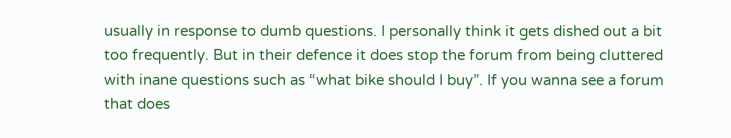usually in response to dumb questions. I personally think it gets dished out a bit too frequently. But in their defence it does stop the forum from being cluttered with inane questions such as “what bike should I buy”. If you wanna see a forum that does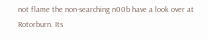not flame the non-searching n00b have a look over at Rotorburn. Its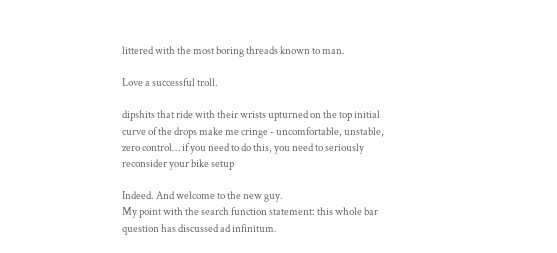littered with the most boring threads known to man.

Love a successful troll.

dipshits that ride with their wrists upturned on the top initial curve of the drops make me cringe - uncomfortable, unstable, zero control… if you need to do this, you need to seriously reconsider your bike setup

Indeed. And welcome to the new guy.
My point with the search function statement: this whole bar question has discussed ad infinitum.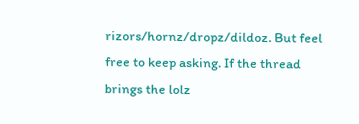rizors/hornz/dropz/dildoz. But feel free to keep asking. If the thread brings the lolz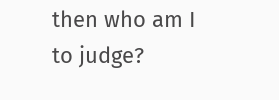then who am I to judge?